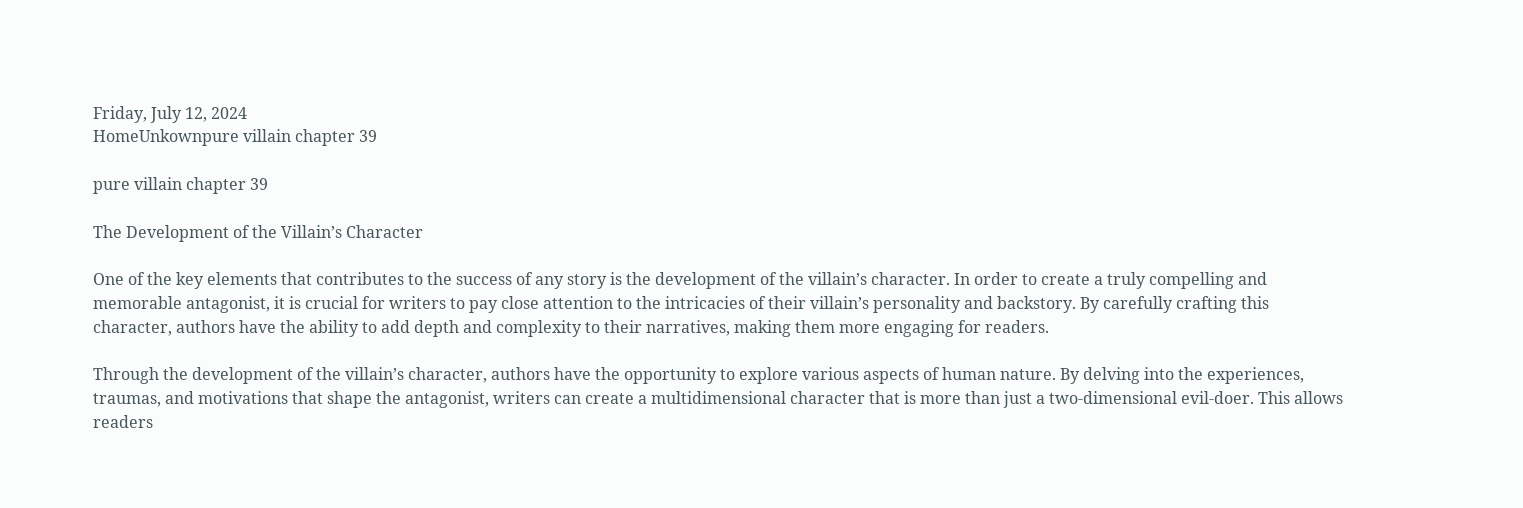Friday, July 12, 2024
HomeUnkownpure villain chapter 39

pure villain chapter 39

The Development of the Villain’s Character

One of the key elements that contributes to the success of any story is the development of the villain’s character. In order to create a truly compelling and memorable antagonist, it is crucial for writers to pay close attention to the intricacies of their villain’s personality and backstory. By carefully crafting this character, authors have the ability to add depth and complexity to their narratives, making them more engaging for readers.

Through the development of the villain’s character, authors have the opportunity to explore various aspects of human nature. By delving into the experiences, traumas, and motivations that shape the antagonist, writers can create a multidimensional character that is more than just a two-dimensional evil-doer. This allows readers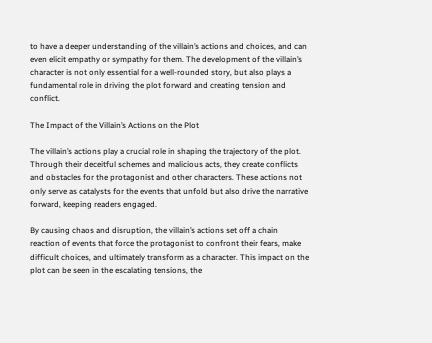to have a deeper understanding of the villain’s actions and choices, and can even elicit empathy or sympathy for them. The development of the villain’s character is not only essential for a well-rounded story, but also plays a fundamental role in driving the plot forward and creating tension and conflict.

The Impact of the Villain’s Actions on the Plot

The villain’s actions play a crucial role in shaping the trajectory of the plot. Through their deceitful schemes and malicious acts, they create conflicts and obstacles for the protagonist and other characters. These actions not only serve as catalysts for the events that unfold but also drive the narrative forward, keeping readers engaged.

By causing chaos and disruption, the villain’s actions set off a chain reaction of events that force the protagonist to confront their fears, make difficult choices, and ultimately transform as a character. This impact on the plot can be seen in the escalating tensions, the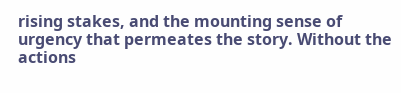rising stakes, and the mounting sense of urgency that permeates the story. Without the actions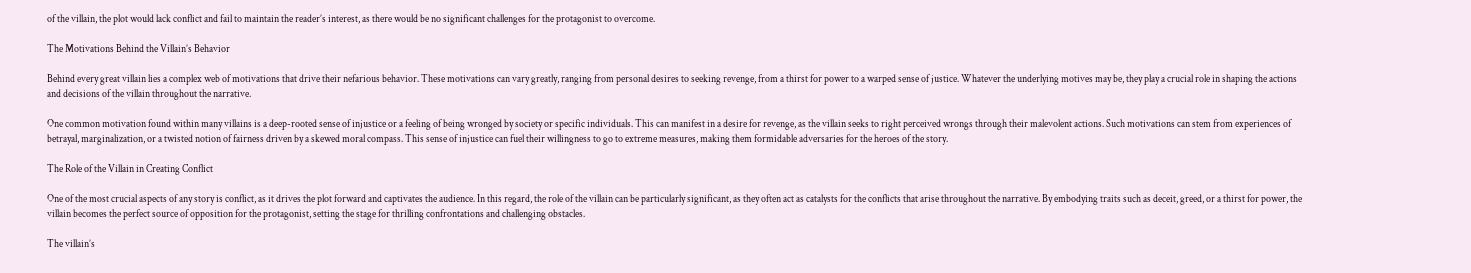of the villain, the plot would lack conflict and fail to maintain the reader’s interest, as there would be no significant challenges for the protagonist to overcome.

The Motivations Behind the Villain’s Behavior

Behind every great villain lies a complex web of motivations that drive their nefarious behavior. These motivations can vary greatly, ranging from personal desires to seeking revenge, from a thirst for power to a warped sense of justice. Whatever the underlying motives may be, they play a crucial role in shaping the actions and decisions of the villain throughout the narrative.

One common motivation found within many villains is a deep-rooted sense of injustice or a feeling of being wronged by society or specific individuals. This can manifest in a desire for revenge, as the villain seeks to right perceived wrongs through their malevolent actions. Such motivations can stem from experiences of betrayal, marginalization, or a twisted notion of fairness driven by a skewed moral compass. This sense of injustice can fuel their willingness to go to extreme measures, making them formidable adversaries for the heroes of the story.

The Role of the Villain in Creating Conflict

One of the most crucial aspects of any story is conflict, as it drives the plot forward and captivates the audience. In this regard, the role of the villain can be particularly significant, as they often act as catalysts for the conflicts that arise throughout the narrative. By embodying traits such as deceit, greed, or a thirst for power, the villain becomes the perfect source of opposition for the protagonist, setting the stage for thrilling confrontations and challenging obstacles.

The villain’s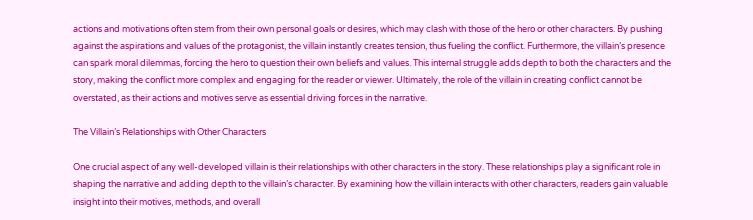actions and motivations often stem from their own personal goals or desires, which may clash with those of the hero or other characters. By pushing against the aspirations and values of the protagonist, the villain instantly creates tension, thus fueling the conflict. Furthermore, the villain’s presence can spark moral dilemmas, forcing the hero to question their own beliefs and values. This internal struggle adds depth to both the characters and the story, making the conflict more complex and engaging for the reader or viewer. Ultimately, the role of the villain in creating conflict cannot be overstated, as their actions and motives serve as essential driving forces in the narrative.

The Villain’s Relationships with Other Characters

One crucial aspect of any well-developed villain is their relationships with other characters in the story. These relationships play a significant role in shaping the narrative and adding depth to the villain’s character. By examining how the villain interacts with other characters, readers gain valuable insight into their motives, methods, and overall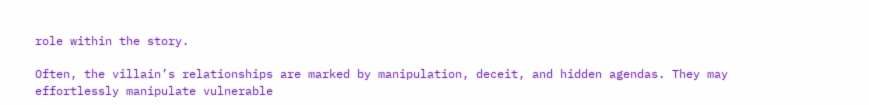role within the story.

Often, the villain’s relationships are marked by manipulation, deceit, and hidden agendas. They may effortlessly manipulate vulnerable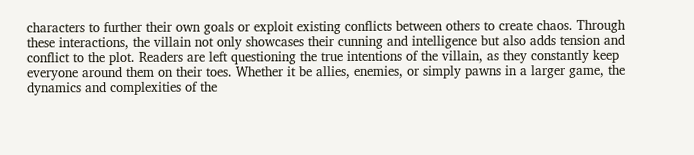characters to further their own goals or exploit existing conflicts between others to create chaos. Through these interactions, the villain not only showcases their cunning and intelligence but also adds tension and conflict to the plot. Readers are left questioning the true intentions of the villain, as they constantly keep everyone around them on their toes. Whether it be allies, enemies, or simply pawns in a larger game, the dynamics and complexities of the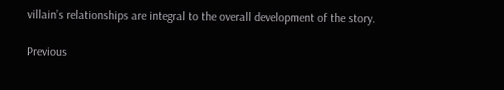villain’s relationships are integral to the overall development of the story.

Previous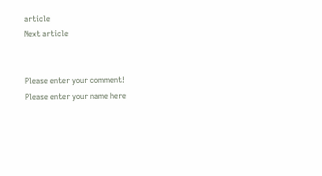article
Next article


Please enter your comment!
Please enter your name here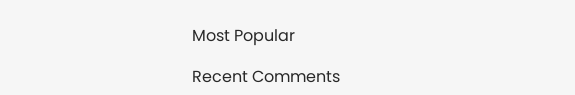Most Popular

Recent Comments